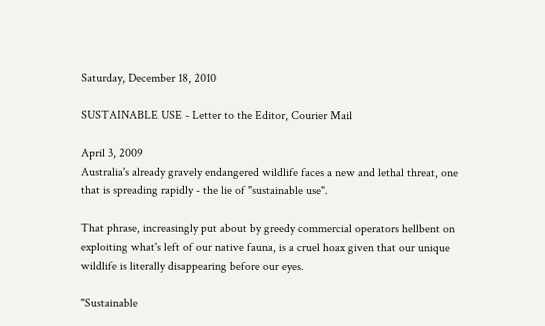Saturday, December 18, 2010

SUSTAINABLE USE - Letter to the Editor, Courier Mail

April 3, 2009
Australia's already gravely endangered wildlife faces a new and lethal threat, one that is spreading rapidly - the lie of "sustainable use".

That phrase, increasingly put about by greedy commercial operators hellbent on exploiting what's left of our native fauna, is a cruel hoax given that our unique wildlife is literally disappearing before our eyes.

"Sustainable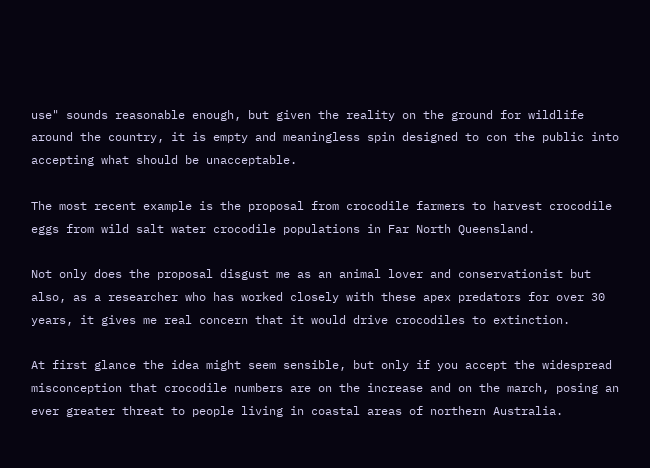use" sounds reasonable enough, but given the reality on the ground for wildlife around the country, it is empty and meaningless spin designed to con the public into accepting what should be unacceptable.

The most recent example is the proposal from crocodile farmers to harvest crocodile eggs from wild salt water crocodile populations in Far North Queensland.

Not only does the proposal disgust me as an animal lover and conservationist but also, as a researcher who has worked closely with these apex predators for over 30 years, it gives me real concern that it would drive crocodiles to extinction.

At first glance the idea might seem sensible, but only if you accept the widespread misconception that crocodile numbers are on the increase and on the march, posing an ever greater threat to people living in coastal areas of northern Australia.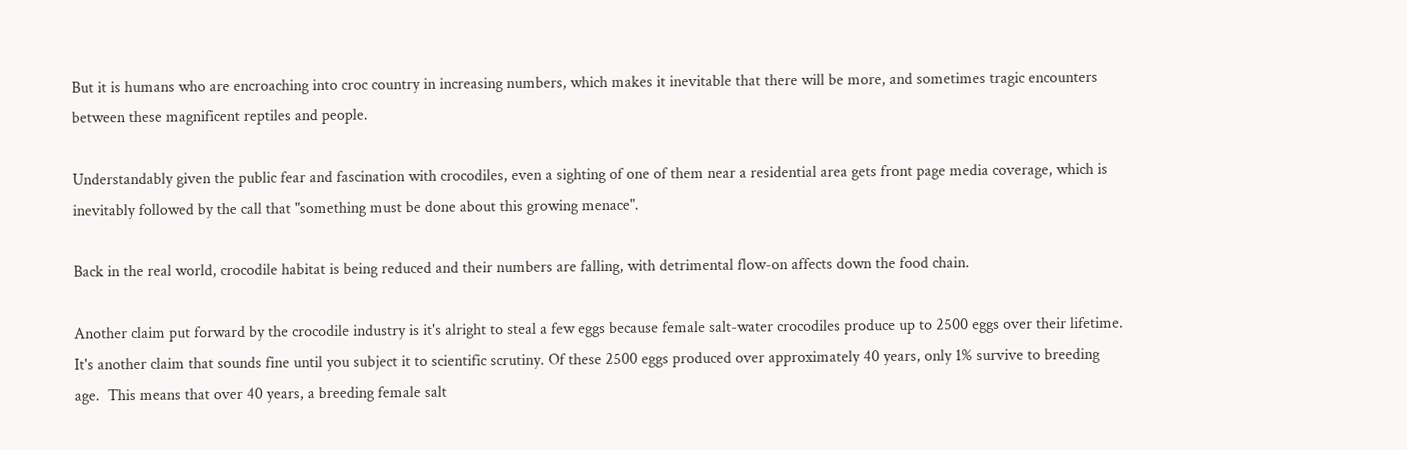But it is humans who are encroaching into croc country in increasing numbers, which makes it inevitable that there will be more, and sometimes tragic encounters between these magnificent reptiles and people.

Understandably given the public fear and fascination with crocodiles, even a sighting of one of them near a residential area gets front page media coverage, which is inevitably followed by the call that "something must be done about this growing menace".

Back in the real world, crocodile habitat is being reduced and their numbers are falling, with detrimental flow-on affects down the food chain.

Another claim put forward by the crocodile industry is it's alright to steal a few eggs because female salt-water crocodiles produce up to 2500 eggs over their lifetime.  It's another claim that sounds fine until you subject it to scientific scrutiny. Of these 2500 eggs produced over approximately 40 years, only 1% survive to breeding age.  This means that over 40 years, a breeding female salt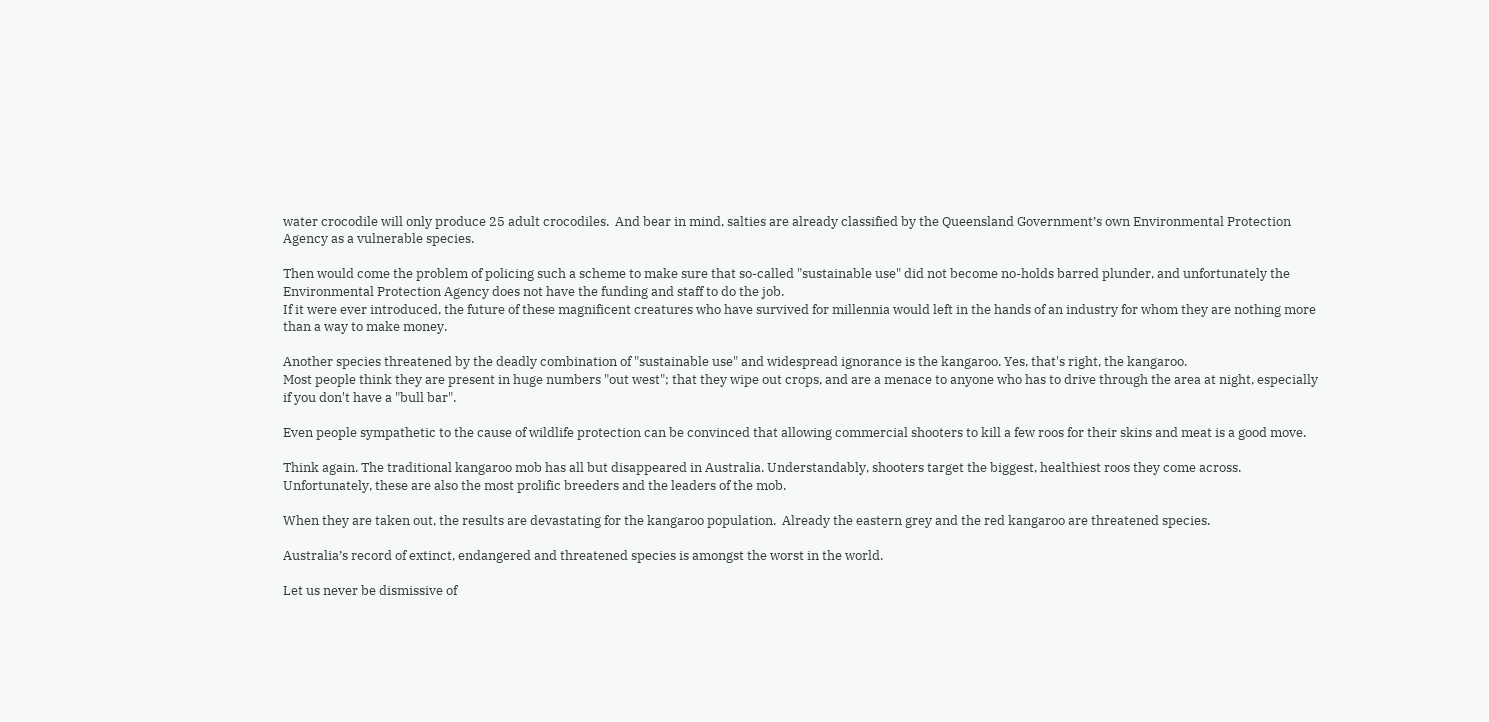water crocodile will only produce 25 adult crocodiles.  And bear in mind, salties are already classified by the Queensland Government’s own Environmental Protection Agency as a vulnerable species.

Then would come the problem of policing such a scheme to make sure that so-called "sustainable use" did not become no-holds barred plunder, and unfortunately the Environmental Protection Agency does not have the funding and staff to do the job.
If it were ever introduced, the future of these magnificent creatures who have survived for millennia would left in the hands of an industry for whom they are nothing more than a way to make money.

Another species threatened by the deadly combination of "sustainable use" and widespread ignorance is the kangaroo. Yes, that's right, the kangaroo.
Most people think they are present in huge numbers "out west"; that they wipe out crops, and are a menace to anyone who has to drive through the area at night, especially if you don't have a "bull bar".

Even people sympathetic to the cause of wildlife protection can be convinced that allowing commercial shooters to kill a few roos for their skins and meat is a good move.

Think again. The traditional kangaroo mob has all but disappeared in Australia. Understandably, shooters target the biggest, healthiest roos they come across. Unfortunately, these are also the most prolific breeders and the leaders of the mob.

When they are taken out, the results are devastating for the kangaroo population.  Already the eastern grey and the red kangaroo are threatened species.

Australia’s record of extinct, endangered and threatened species is amongst the worst in the world.

Let us never be dismissive of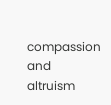compassion and altruism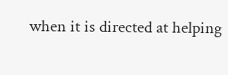when it is directed at helping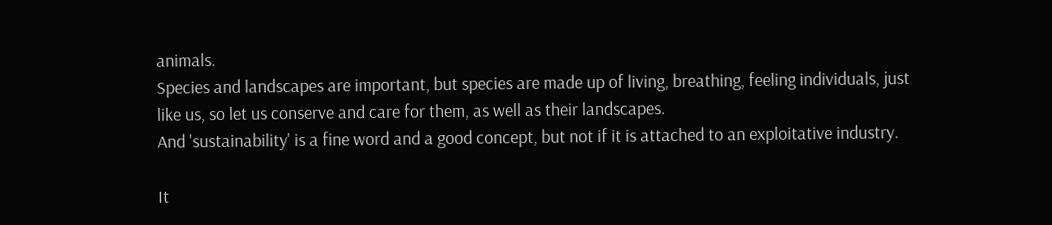animals.
Species and landscapes are important, but species are made up of living, breathing, feeling individuals, just like us, so let us conserve and care for them, as well as their landscapes.
And 'sustainability' is a fine word and a good concept, but not if it is attached to an exploitative industry.

It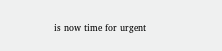is now time for urgent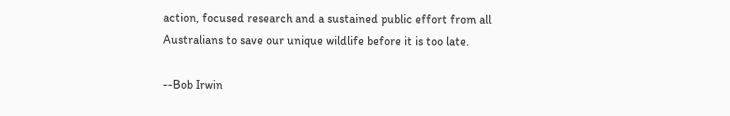action, focused research and a sustained public effort from all Australians to save our unique wildlife before it is too late.

--Bob Irwin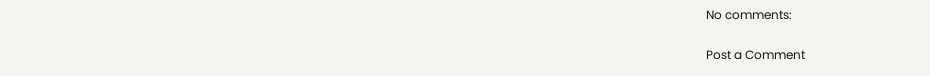No comments:

Post a Comment